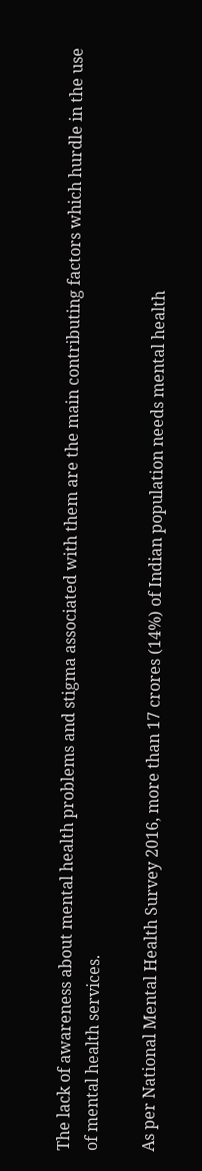The lack of awareness about mental health problems and stigma associated with them are the main contributing factors which hurdle in the use of mental health services.

As per National Mental Health Survey 2016, more than 17 crores (14%) of Indian population needs mental health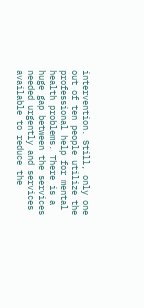intervention. Still, only one out of ten people utilize the professional help for mental health problems. There is a huge gap between the services needed urgently and services available to reduce the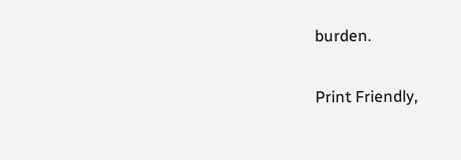burden.

Print Friendly,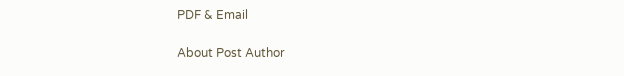PDF & Email

About Post Author